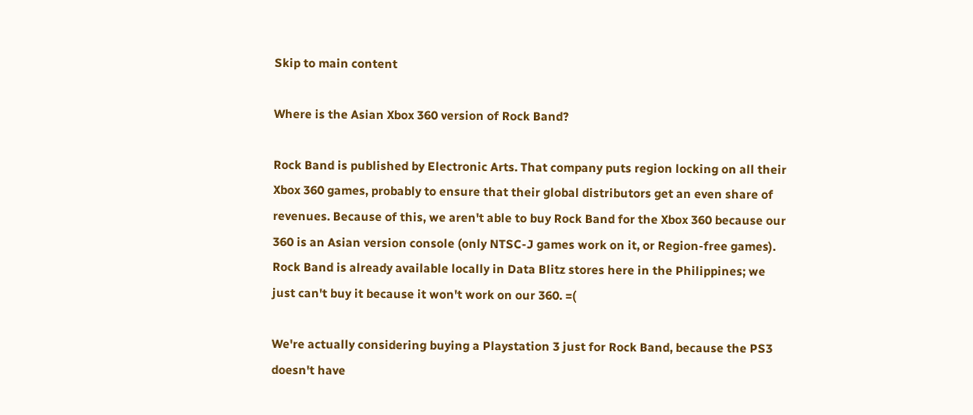Skip to main content

Where is the Asian Xbox 360 version of Rock Band?

Rock Band is published by Electronic Arts. That company puts region locking on all their Xbox 360 games, probably to ensure that their global distributors get an even share of revenues. Because of this, we aren't able to buy Rock Band for the Xbox 360 because our 360 is an Asian version console (only NTSC-J games work on it, or Region-free games). Rock Band is already available locally in Data Blitz stores here in the Philippines; we just can't buy it because it won't work on our 360. =(

We're actually considering buying a Playstation 3 just for Rock Band, because the PS3 doesn't have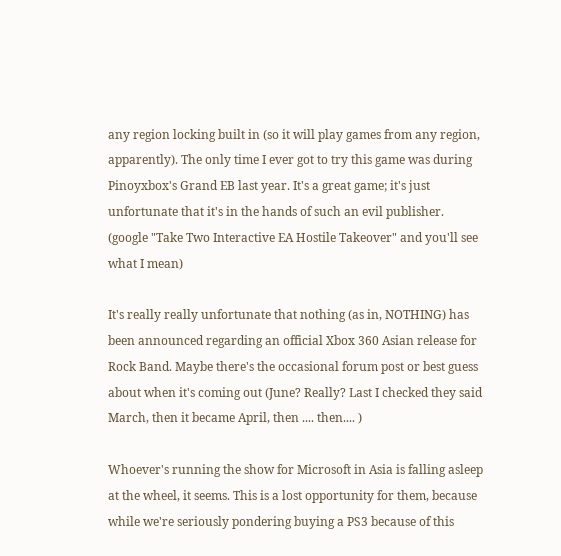any region locking built in (so it will play games from any region, apparently). The only time I ever got to try this game was during Pinoyxbox's Grand EB last year. It's a great game; it's just unfortunate that it's in the hands of such an evil publisher. (google "Take Two Interactive EA Hostile Takeover" and you'll see what I mean)

It's really really unfortunate that nothing (as in, NOTHING) has been announced regarding an official Xbox 360 Asian release for Rock Band. Maybe there's the occasional forum post or best guess about when it's coming out (June? Really? Last I checked they said March, then it became April, then .... then.... )

Whoever's running the show for Microsoft in Asia is falling asleep at the wheel, it seems. This is a lost opportunity for them, because while we're seriously pondering buying a PS3 because of this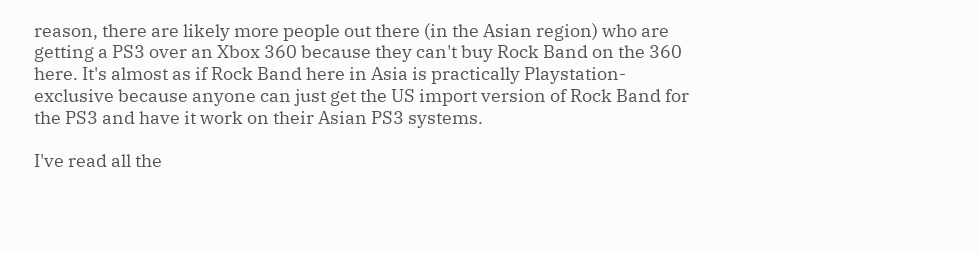reason, there are likely more people out there (in the Asian region) who are getting a PS3 over an Xbox 360 because they can't buy Rock Band on the 360 here. It's almost as if Rock Band here in Asia is practically Playstation-exclusive because anyone can just get the US import version of Rock Band for the PS3 and have it work on their Asian PS3 systems.

I've read all the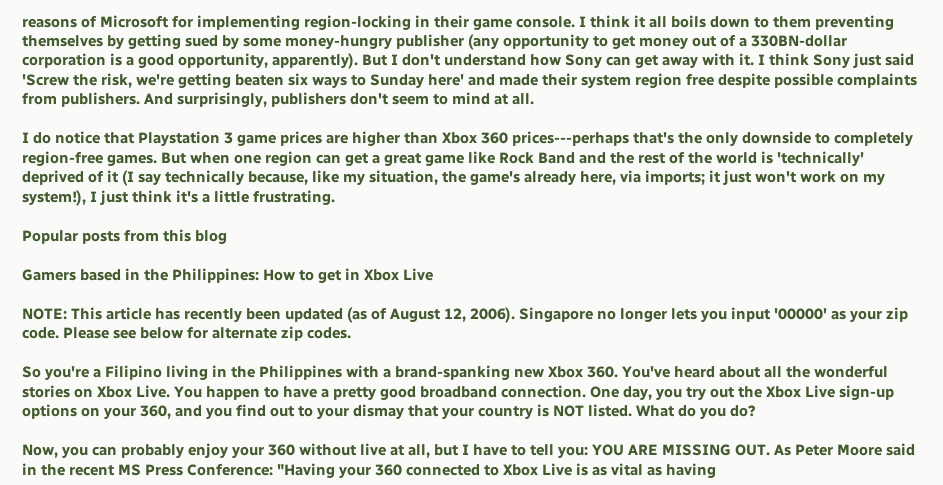reasons of Microsoft for implementing region-locking in their game console. I think it all boils down to them preventing themselves by getting sued by some money-hungry publisher (any opportunity to get money out of a 330BN-dollar corporation is a good opportunity, apparently). But I don't understand how Sony can get away with it. I think Sony just said 'Screw the risk, we're getting beaten six ways to Sunday here' and made their system region free despite possible complaints from publishers. And surprisingly, publishers don't seem to mind at all.

I do notice that Playstation 3 game prices are higher than Xbox 360 prices---perhaps that's the only downside to completely region-free games. But when one region can get a great game like Rock Band and the rest of the world is 'technically' deprived of it (I say technically because, like my situation, the game's already here, via imports; it just won't work on my system!), I just think it's a little frustrating.

Popular posts from this blog

Gamers based in the Philippines: How to get in Xbox Live

NOTE: This article has recently been updated (as of August 12, 2006). Singapore no longer lets you input '00000' as your zip code. Please see below for alternate zip codes.

So you're a Filipino living in the Philippines with a brand-spanking new Xbox 360. You've heard about all the wonderful stories on Xbox Live. You happen to have a pretty good broadband connection. One day, you try out the Xbox Live sign-up options on your 360, and you find out to your dismay that your country is NOT listed. What do you do?

Now, you can probably enjoy your 360 without live at all, but I have to tell you: YOU ARE MISSING OUT. As Peter Moore said in the recent MS Press Conference: "Having your 360 connected to Xbox Live is as vital as having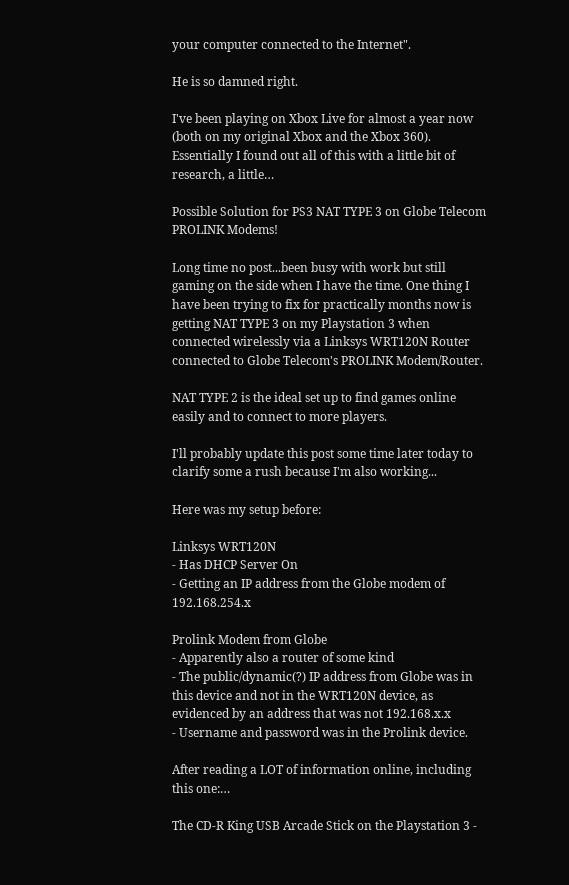your computer connected to the Internet".

He is so damned right.

I've been playing on Xbox Live for almost a year now (both on my original Xbox and the Xbox 360). Essentially I found out all of this with a little bit of research, a little…

Possible Solution for PS3 NAT TYPE 3 on Globe Telecom PROLINK Modems!

Long time no post...been busy with work but still gaming on the side when I have the time. One thing I have been trying to fix for practically months now is getting NAT TYPE 3 on my Playstation 3 when connected wirelessly via a Linksys WRT120N Router connected to Globe Telecom's PROLINK Modem/Router.

NAT TYPE 2 is the ideal set up to find games online easily and to connect to more players.

I'll probably update this post some time later today to clarify some a rush because I'm also working...

Here was my setup before:

Linksys WRT120N
- Has DHCP Server On
- Getting an IP address from the Globe modem of 192.168.254.x

Prolink Modem from Globe
- Apparently also a router of some kind
- The public/dynamic(?) IP address from Globe was in this device and not in the WRT120N device, as evidenced by an address that was not 192.168.x.x
- Username and password was in the Prolink device.

After reading a LOT of information online, including this one:…

The CD-R King USB Arcade Stick on the Playstation 3 -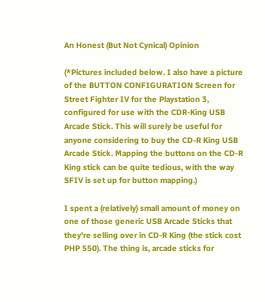An Honest (But Not Cynical) Opinion

(*Pictures included below. I also have a picture of the BUTTON CONFIGURATION Screen for Street Fighter IV for the Playstation 3, configured for use with the CDR-King USB Arcade Stick. This will surely be useful for anyone considering to buy the CD-R King USB Arcade Stick. Mapping the buttons on the CD-R King stick can be quite tedious, with the way SFIV is set up for button mapping.)

I spent a (relatively) small amount of money on one of those generic USB Arcade Sticks that they're selling over in CD-R King (the stick cost PHP 550). The thing is, arcade sticks for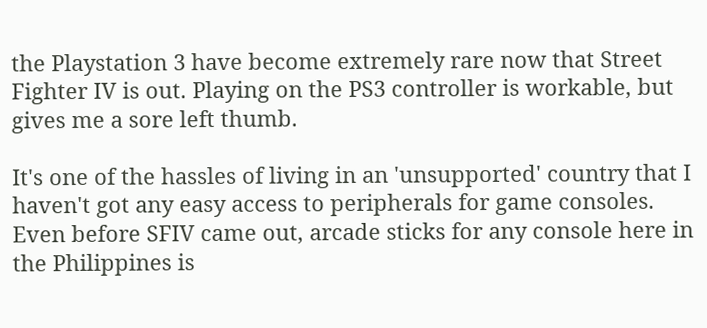the Playstation 3 have become extremely rare now that Street Fighter IV is out. Playing on the PS3 controller is workable, but gives me a sore left thumb.

It's one of the hassles of living in an 'unsupported' country that I haven't got any easy access to peripherals for game consoles. Even before SFIV came out, arcade sticks for any console here in the Philippines is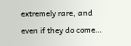extremely rare, and even if they do come…